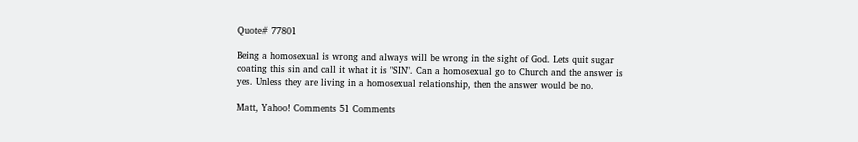Quote# 77801

Being a homosexual is wrong and always will be wrong in the sight of God. Lets quit sugar coating this sin and call it what it is "SIN". Can a homosexual go to Church and the answer is yes. Unless they are living in a homosexual relationship, then the answer would be no.

Matt, Yahoo! Comments 51 Comments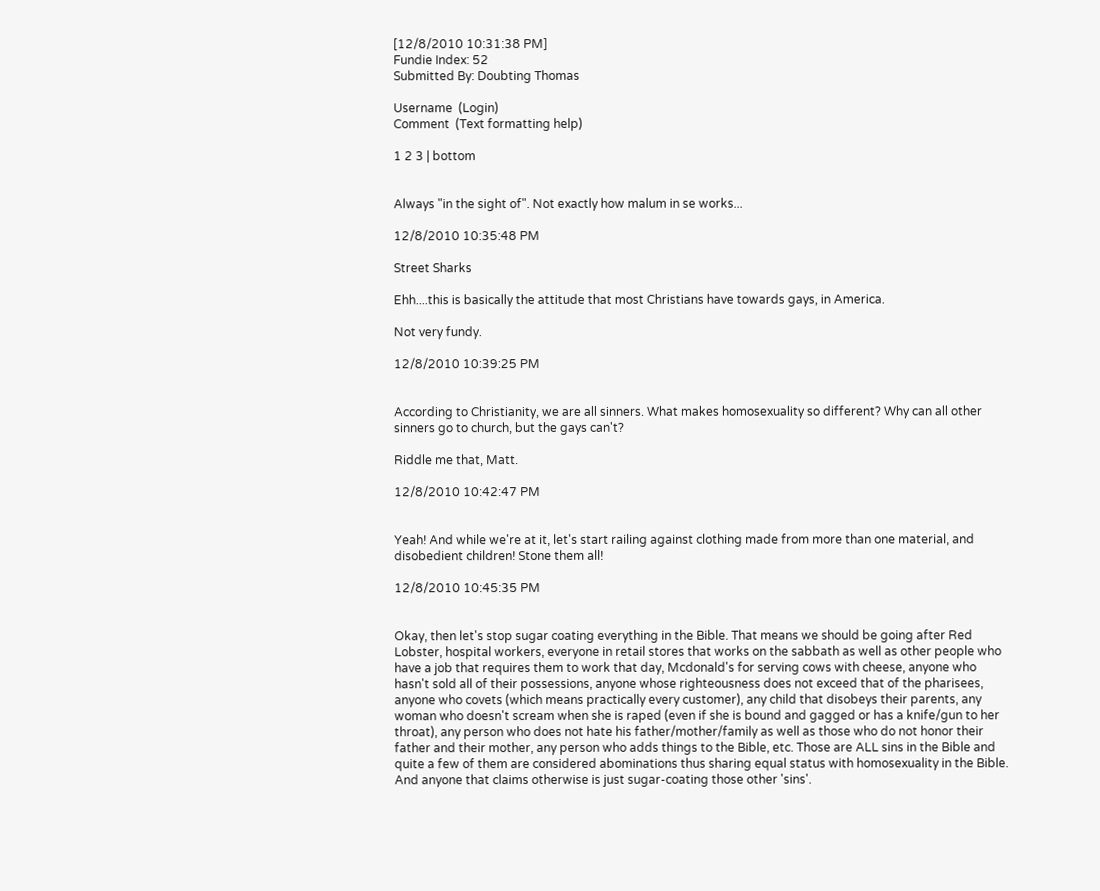[12/8/2010 10:31:38 PM]
Fundie Index: 52
Submitted By: Doubting Thomas

Username  (Login)
Comment  (Text formatting help)

1 2 3 | bottom


Always "in the sight of". Not exactly how malum in se works...

12/8/2010 10:35:48 PM

Street Sharks

Ehh....this is basically the attitude that most Christians have towards gays, in America.

Not very fundy.

12/8/2010 10:39:25 PM


According to Christianity, we are all sinners. What makes homosexuality so different? Why can all other sinners go to church, but the gays can't?

Riddle me that, Matt.

12/8/2010 10:42:47 PM


Yeah! And while we're at it, let's start railing against clothing made from more than one material, and disobedient children! Stone them all!

12/8/2010 10:45:35 PM


Okay, then let's stop sugar coating everything in the Bible. That means we should be going after Red Lobster, hospital workers, everyone in retail stores that works on the sabbath as well as other people who have a job that requires them to work that day, Mcdonald's for serving cows with cheese, anyone who hasn't sold all of their possessions, anyone whose righteousness does not exceed that of the pharisees, anyone who covets (which means practically every customer), any child that disobeys their parents, any woman who doesn't scream when she is raped (even if she is bound and gagged or has a knife/gun to her throat), any person who does not hate his father/mother/family as well as those who do not honor their father and their mother, any person who adds things to the Bible, etc. Those are ALL sins in the Bible and quite a few of them are considered abominations thus sharing equal status with homosexuality in the Bible. And anyone that claims otherwise is just sugar-coating those other 'sins'.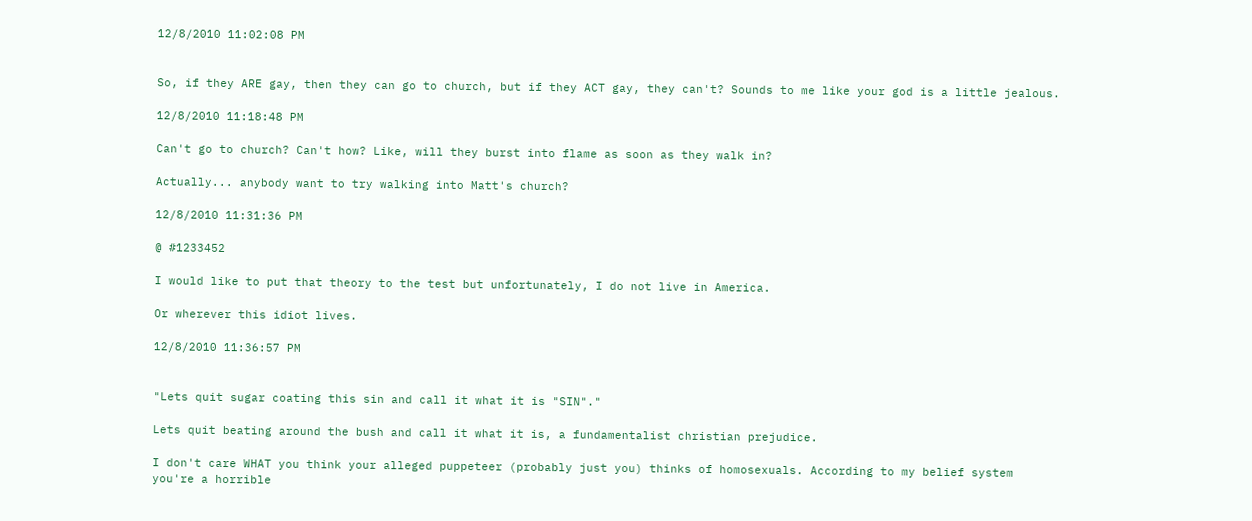12/8/2010 11:02:08 PM


So, if they ARE gay, then they can go to church, but if they ACT gay, they can't? Sounds to me like your god is a little jealous.

12/8/2010 11:18:48 PM

Can't go to church? Can't how? Like, will they burst into flame as soon as they walk in?

Actually... anybody want to try walking into Matt's church?

12/8/2010 11:31:36 PM

@ #1233452

I would like to put that theory to the test but unfortunately, I do not live in America.

Or wherever this idiot lives.

12/8/2010 11:36:57 PM


"Lets quit sugar coating this sin and call it what it is "SIN"."

Lets quit beating around the bush and call it what it is, a fundamentalist christian prejudice.

I don't care WHAT you think your alleged puppeteer (probably just you) thinks of homosexuals. According to my belief system you're a horrible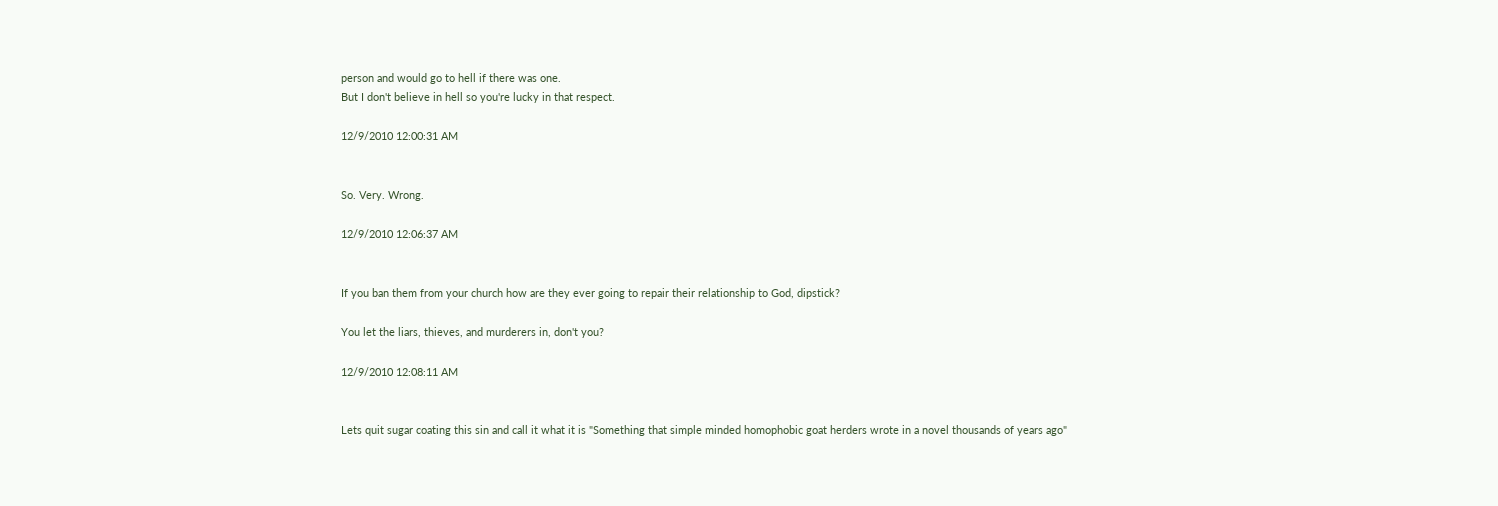person and would go to hell if there was one.
But I don't believe in hell so you're lucky in that respect.

12/9/2010 12:00:31 AM


So. Very. Wrong.

12/9/2010 12:06:37 AM


If you ban them from your church how are they ever going to repair their relationship to God, dipstick?

You let the liars, thieves, and murderers in, don't you?

12/9/2010 12:08:11 AM


Lets quit sugar coating this sin and call it what it is "Something that simple minded homophobic goat herders wrote in a novel thousands of years ago"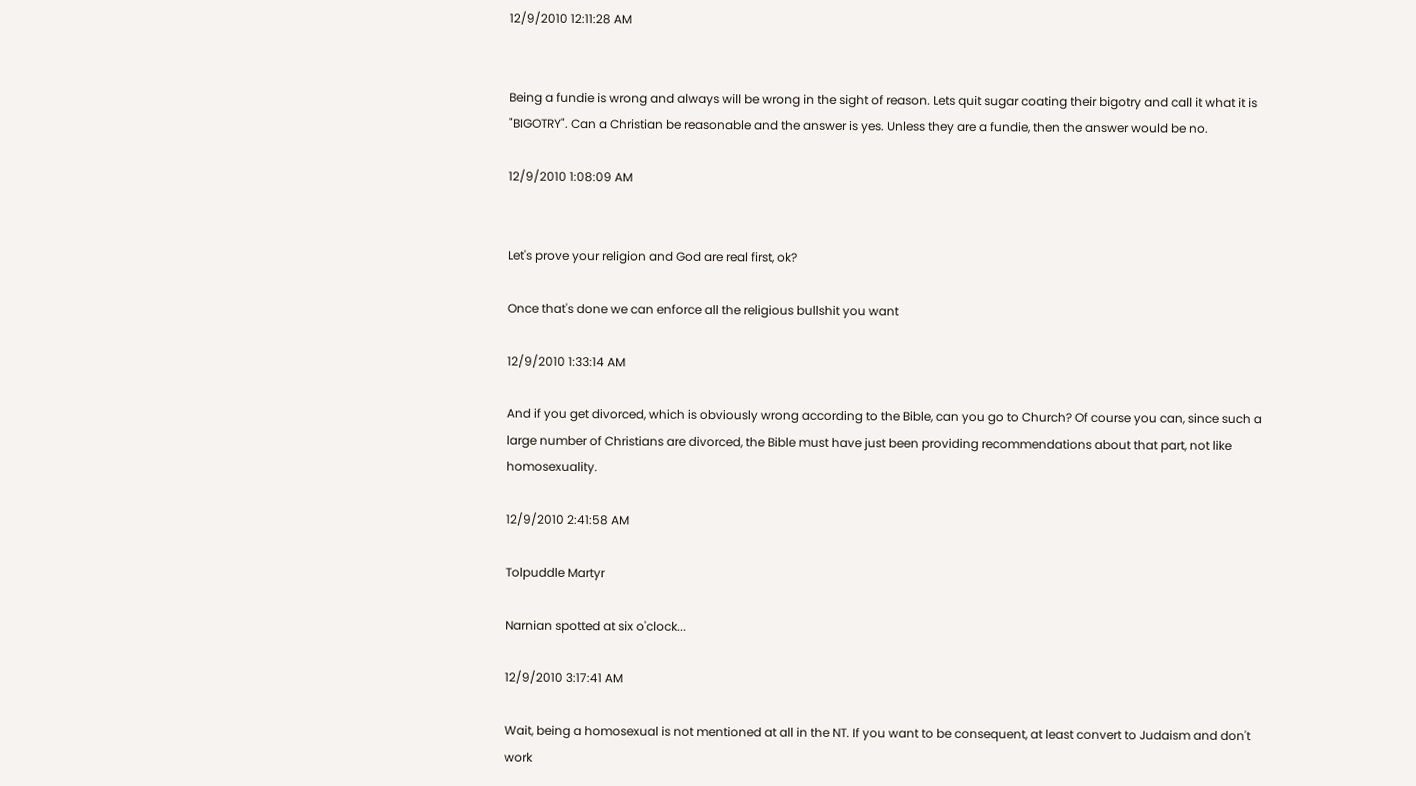12/9/2010 12:11:28 AM


Being a fundie is wrong and always will be wrong in the sight of reason. Lets quit sugar coating their bigotry and call it what it is "BIGOTRY". Can a Christian be reasonable and the answer is yes. Unless they are a fundie, then the answer would be no.

12/9/2010 1:08:09 AM


Let's prove your religion and God are real first, ok?

Once that's done we can enforce all the religious bullshit you want

12/9/2010 1:33:14 AM

And if you get divorced, which is obviously wrong according to the Bible, can you go to Church? Of course you can, since such a large number of Christians are divorced, the Bible must have just been providing recommendations about that part, not like homosexuality.

12/9/2010 2:41:58 AM

Tolpuddle Martyr

Narnian spotted at six o'clock...

12/9/2010 3:17:41 AM

Wait, being a homosexual is not mentioned at all in the NT. If you want to be consequent, at least convert to Judaism and don't work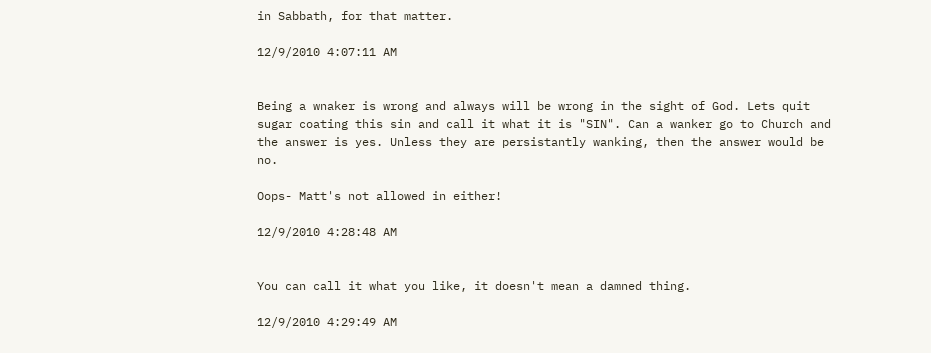in Sabbath, for that matter.

12/9/2010 4:07:11 AM


Being a wnaker is wrong and always will be wrong in the sight of God. Lets quit sugar coating this sin and call it what it is "SIN". Can a wanker go to Church and the answer is yes. Unless they are persistantly wanking, then the answer would be no.

Oops- Matt's not allowed in either!

12/9/2010 4:28:48 AM


You can call it what you like, it doesn't mean a damned thing.

12/9/2010 4:29:49 AM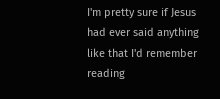I'm pretty sure if Jesus had ever said anything like that I'd remember reading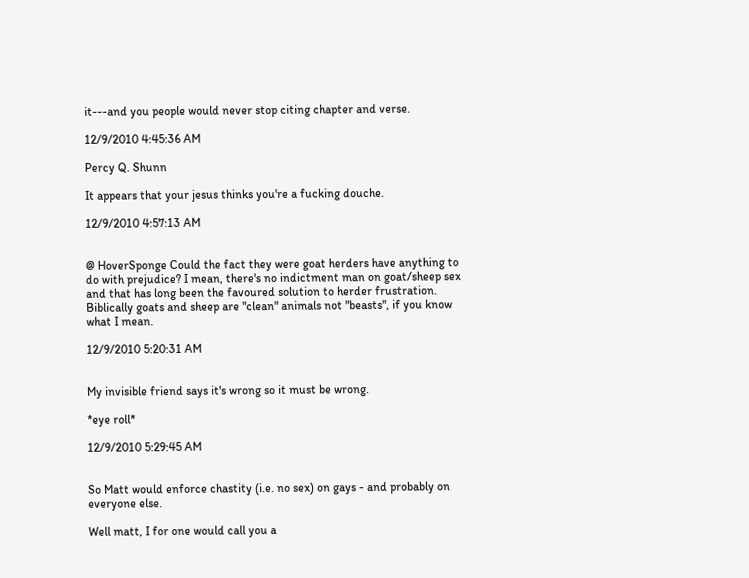it---and you people would never stop citing chapter and verse.

12/9/2010 4:45:36 AM

Percy Q. Shunn

It appears that your jesus thinks you're a fucking douche.

12/9/2010 4:57:13 AM


@ HoverSponge Could the fact they were goat herders have anything to do with prejudice? I mean, there's no indictment man on goat/sheep sex and that has long been the favoured solution to herder frustration. Biblically goats and sheep are "clean" animals not "beasts", if you know what I mean.

12/9/2010 5:20:31 AM


My invisible friend says it's wrong so it must be wrong.

*eye roll*

12/9/2010 5:29:45 AM


So Matt would enforce chastity (i.e. no sex) on gays - and probably on everyone else.

Well matt, I for one would call you a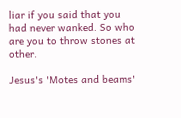liar if you said that you had never wanked. So who are you to throw stones at other.

Jesus's 'Motes and beams'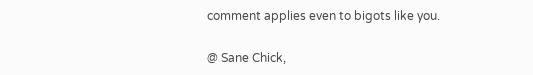comment applies even to bigots like you.

@ Sane Chick,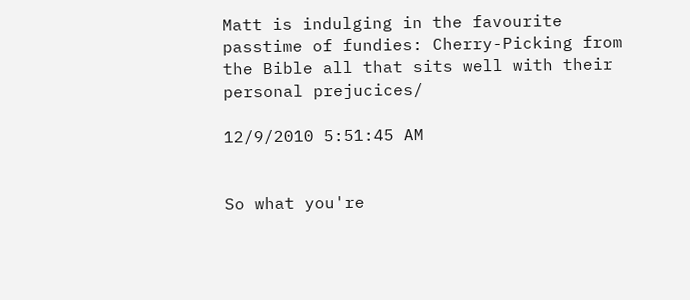Matt is indulging in the favourite passtime of fundies: Cherry-Picking from the Bible all that sits well with their personal prejucices/

12/9/2010 5:51:45 AM


So what you're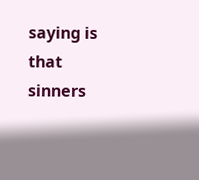saying is that sinners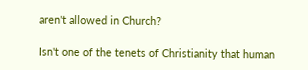aren't allowed in Church?

Isn't one of the tenets of Christianity that human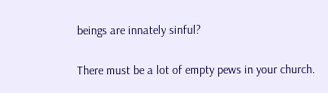beings are innately sinful?

There must be a lot of empty pews in your church.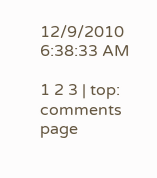12/9/2010 6:38:33 AM

1 2 3 | top: comments page